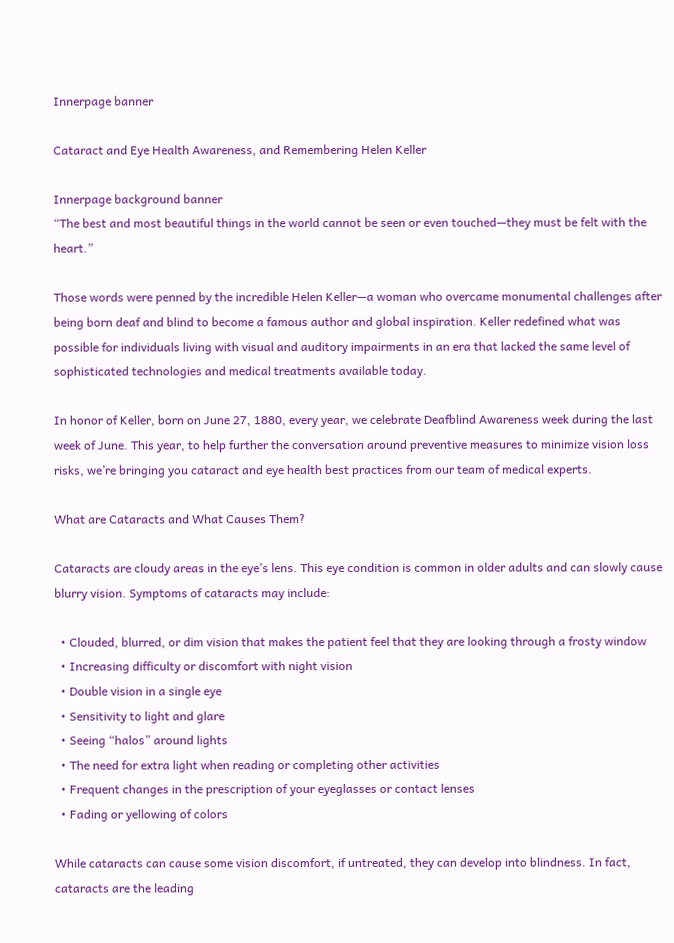Innerpage banner

Cataract and Eye Health Awareness, and Remembering Helen Keller

Innerpage background banner
“The best and most beautiful things in the world cannot be seen or even touched—they must be felt with the heart.”

Those words were penned by the incredible Helen Keller—a woman who overcame monumental challenges after being born deaf and blind to become a famous author and global inspiration. Keller redefined what was possible for individuals living with visual and auditory impairments in an era that lacked the same level of sophisticated technologies and medical treatments available today.

In honor of Keller, born on June 27, 1880, every year, we celebrate Deafblind Awareness week during the last week of June. This year, to help further the conversation around preventive measures to minimize vision loss risks, we’re bringing you cataract and eye health best practices from our team of medical experts.

What are Cataracts and What Causes Them?

Cataracts are cloudy areas in the eye’s lens. This eye condition is common in older adults and can slowly cause blurry vision. Symptoms of cataracts may include:

  • Clouded, blurred, or dim vision that makes the patient feel that they are looking through a frosty window
  • Increasing difficulty or discomfort with night vision
  • Double vision in a single eye
  • Sensitivity to light and glare
  • Seeing “halos” around lights
  • The need for extra light when reading or completing other activities
  • Frequent changes in the prescription of your eyeglasses or contact lenses
  • Fading or yellowing of colors

While cataracts can cause some vision discomfort, if untreated, they can develop into blindness. In fact, cataracts are the leading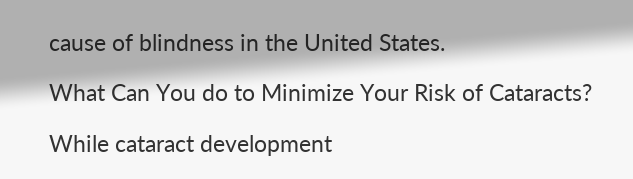cause of blindness in the United States.

What Can You do to Minimize Your Risk of Cataracts?

While cataract development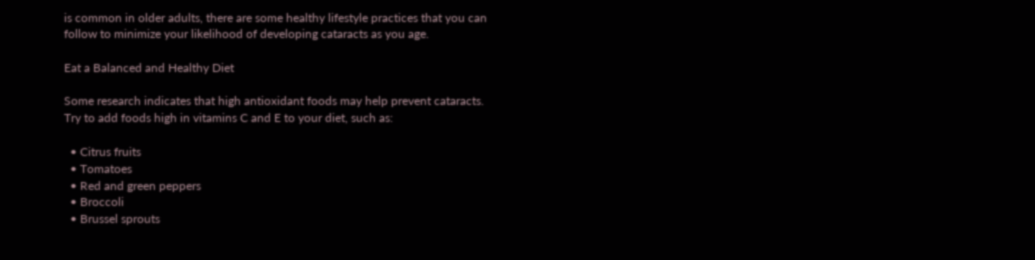is common in older adults, there are some healthy lifestyle practices that you can follow to minimize your likelihood of developing cataracts as you age.

Eat a Balanced and Healthy Diet

Some research indicates that high antioxidant foods may help prevent cataracts. Try to add foods high in vitamins C and E to your diet, such as:

  • Citrus fruits
  • Tomatoes
  • Red and green peppers
  • Broccoli
  • Brussel sprouts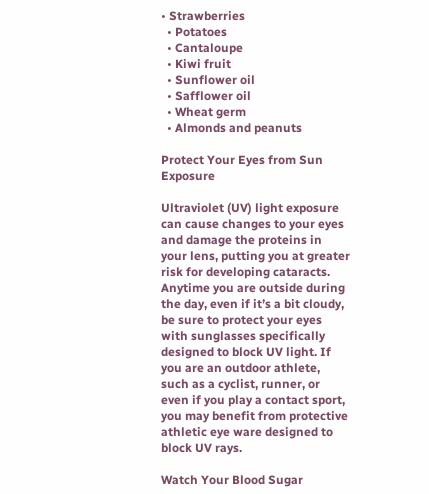• Strawberries
  • Potatoes
  • Cantaloupe
  • Kiwi fruit
  • Sunflower oil
  • Safflower oil
  • Wheat germ
  • Almonds and peanuts

Protect Your Eyes from Sun Exposure

Ultraviolet (UV) light exposure can cause changes to your eyes and damage the proteins in your lens, putting you at greater risk for developing cataracts. Anytime you are outside during the day, even if it’s a bit cloudy, be sure to protect your eyes with sunglasses specifically designed to block UV light. If you are an outdoor athlete, such as a cyclist, runner, or even if you play a contact sport, you may benefit from protective athletic eye ware designed to block UV rays.

Watch Your Blood Sugar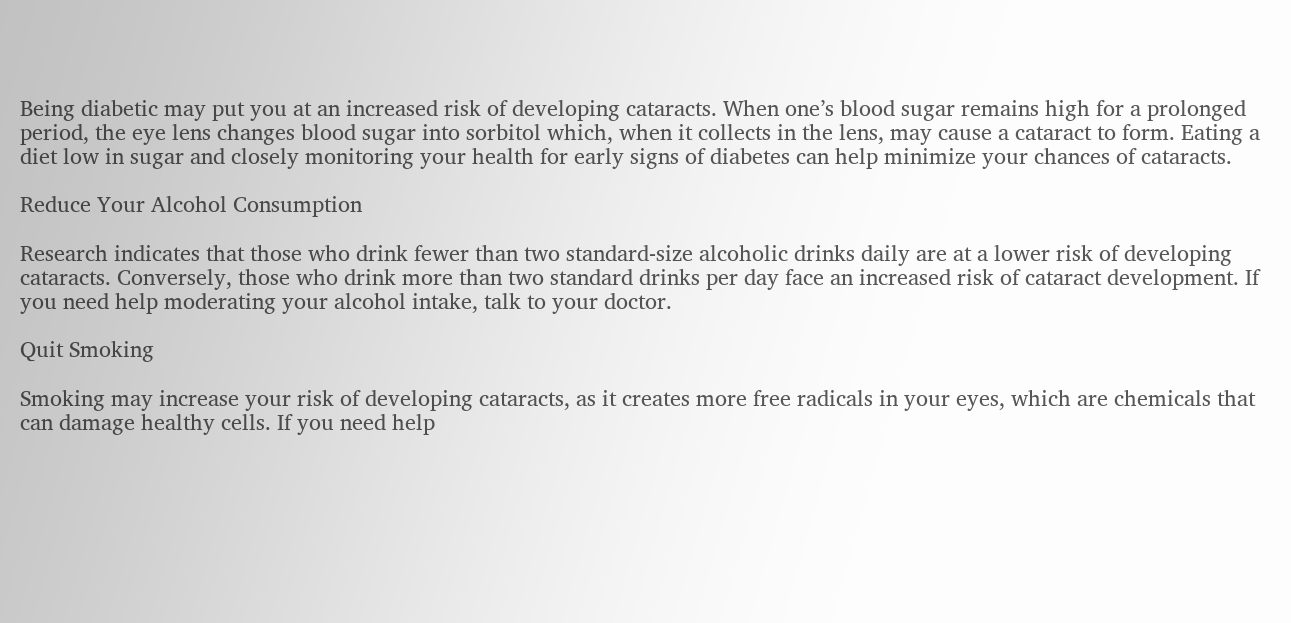Being diabetic may put you at an increased risk of developing cataracts. When one’s blood sugar remains high for a prolonged period, the eye lens changes blood sugar into sorbitol which, when it collects in the lens, may cause a cataract to form. Eating a diet low in sugar and closely monitoring your health for early signs of diabetes can help minimize your chances of cataracts.

Reduce Your Alcohol Consumption

Research indicates that those who drink fewer than two standard-size alcoholic drinks daily are at a lower risk of developing cataracts. Conversely, those who drink more than two standard drinks per day face an increased risk of cataract development. If you need help moderating your alcohol intake, talk to your doctor.

Quit Smoking

Smoking may increase your risk of developing cataracts, as it creates more free radicals in your eyes, which are chemicals that can damage healthy cells. If you need help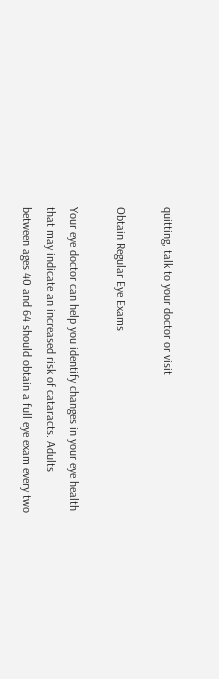quitting, talk to your doctor or visit

Obtain Regular Eye Exams

Your eye doctor can help you identify changes in your eye health that may indicate an increased risk of cataracts. Adults between ages 40 and 64 should obtain a full eye exam every two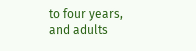to four years, and adults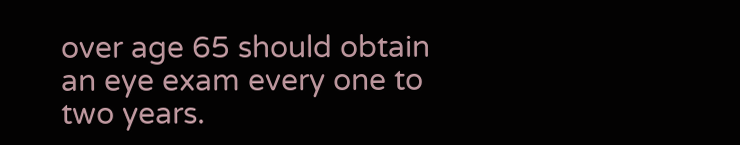over age 65 should obtain an eye exam every one to two years.